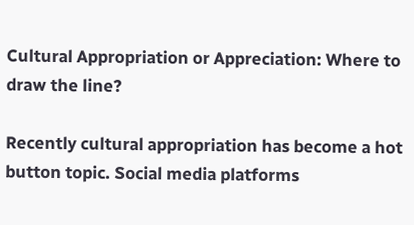Cultural Appropriation or Appreciation: Where to draw the line?

Recently cultural appropriation has become a hot button topic. Social media platforms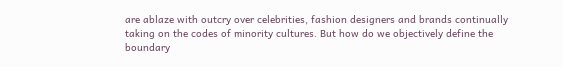are ablaze with outcry over celebrities, fashion designers and brands continually taking on the codes of minority cultures. But how do we objectively define the boundary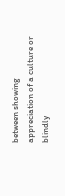between showing appreciation of a culture or blindly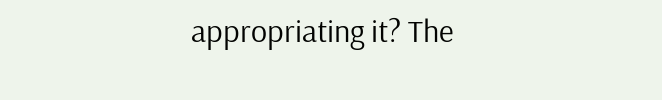appropriating it? The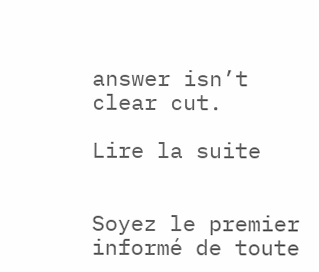answer isn’t clear cut.

Lire la suite


Soyez le premier informé de toute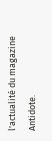l'actualité du magazine Antidote.